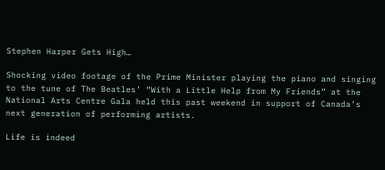Stephen Harper Gets High…

Shocking video footage of the Prime Minister playing the piano and singing to the tune of The Beatles’ “With a Little Help from My Friends” at the National Arts Centre Gala held this past weekend in support of Canada’s next generation of performing artists.

Life is indeed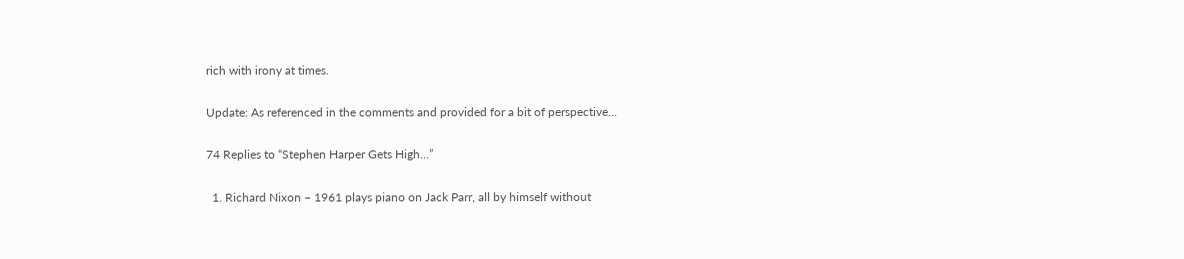rich with irony at times.

Update: As referenced in the comments and provided for a bit of perspective…

74 Replies to “Stephen Harper Gets High…”

  1. Richard Nixon – 1961 plays piano on Jack Parr, all by himself without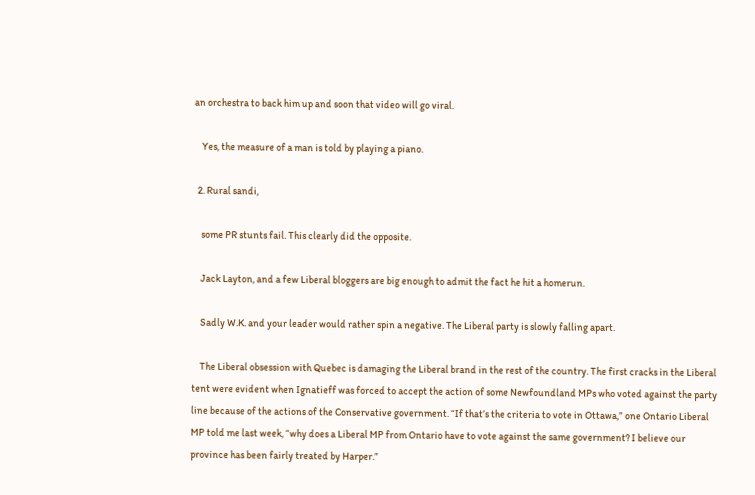an orchestra to back him up and soon that video will go viral.

    Yes, the measure of a man is told by playing a piano.

  2. Rural sandi,

    some PR stunts fail. This clearly did the opposite.

    Jack Layton, and a few Liberal bloggers are big enough to admit the fact he hit a homerun.

    Sadly W.K. and your leader would rather spin a negative. The Liberal party is slowly falling apart.

    The Liberal obsession with Quebec is damaging the Liberal brand in the rest of the country. The first cracks in the Liberal tent were evident when Ignatieff was forced to accept the action of some Newfoundland MPs who voted against the party line because of the actions of the Conservative government. “If that’s the criteria to vote in Ottawa,” one Ontario Liberal MP told me last week, “why does a Liberal MP from Ontario have to vote against the same government? I believe our province has been fairly treated by Harper.”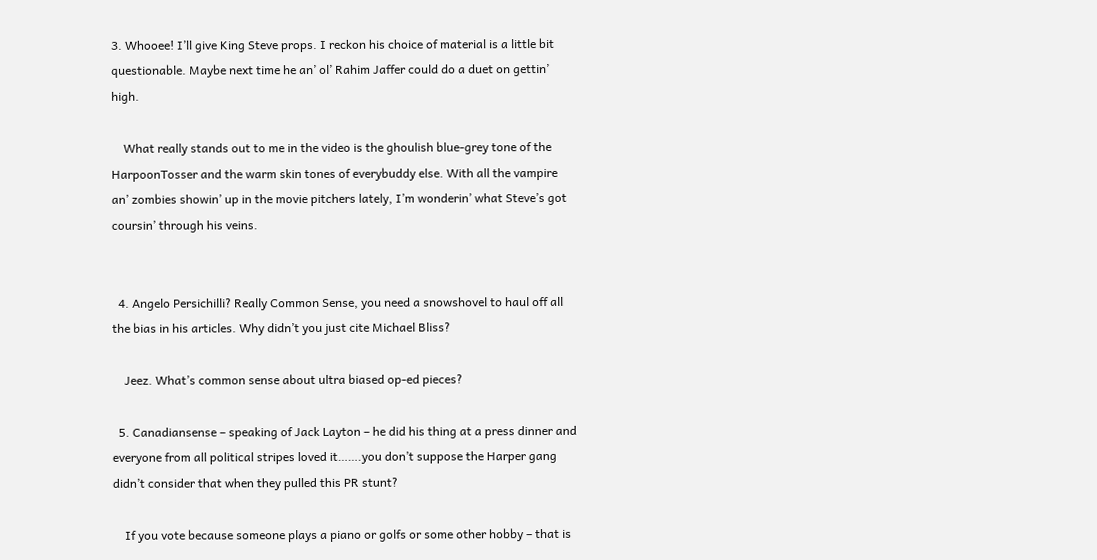3. Whooee! I’ll give King Steve props. I reckon his choice of material is a little bit questionable. Maybe next time he an’ ol’ Rahim Jaffer could do a duet on gettin’ high.

    What really stands out to me in the video is the ghoulish blue-grey tone of the HarpoonTosser and the warm skin tones of everybuddy else. With all the vampire an’ zombies showin’ up in the movie pitchers lately, I’m wonderin’ what Steve’s got coursin’ through his veins.


  4. Angelo Persichilli? Really Common Sense, you need a snowshovel to haul off all the bias in his articles. Why didn’t you just cite Michael Bliss?

    Jeez. What’s common sense about ultra biased op-ed pieces?

  5. Canadiansense – speaking of Jack Layton – he did his thing at a press dinner and everyone from all political stripes loved it…….you don’t suppose the Harper gang didn’t consider that when they pulled this PR stunt?

    If you vote because someone plays a piano or golfs or some other hobby – that is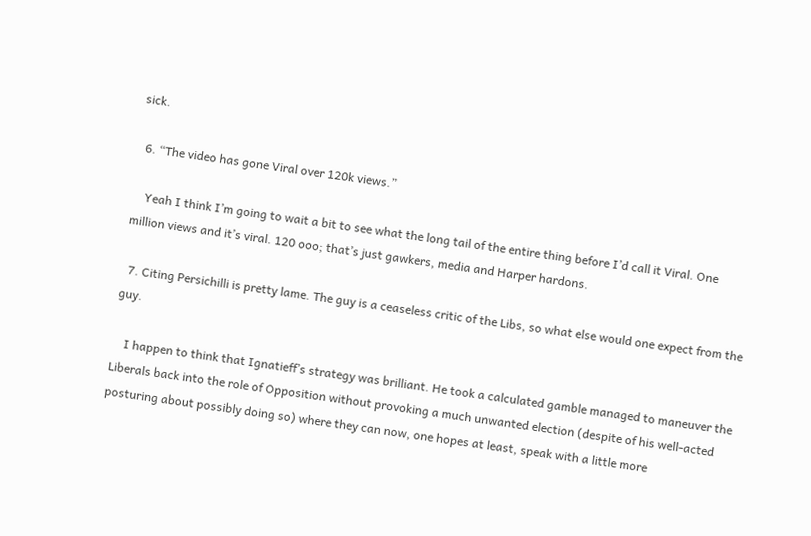sick.

  6. “The video has gone Viral over 120k views.”

    Yeah I think I’m going to wait a bit to see what the long tail of the entire thing before I’d call it Viral. One million views and it’s viral. 120 ooo; that’s just gawkers, media and Harper hardons.

  7. Citing Persichilli is pretty lame. The guy is a ceaseless critic of the Libs, so what else would one expect from the guy.

    I happen to think that Ignatieff’s strategy was brilliant. He took a calculated gamble managed to maneuver the Liberals back into the role of Opposition without provoking a much unwanted election (despite of his well-acted posturing about possibly doing so) where they can now, one hopes at least, speak with a little more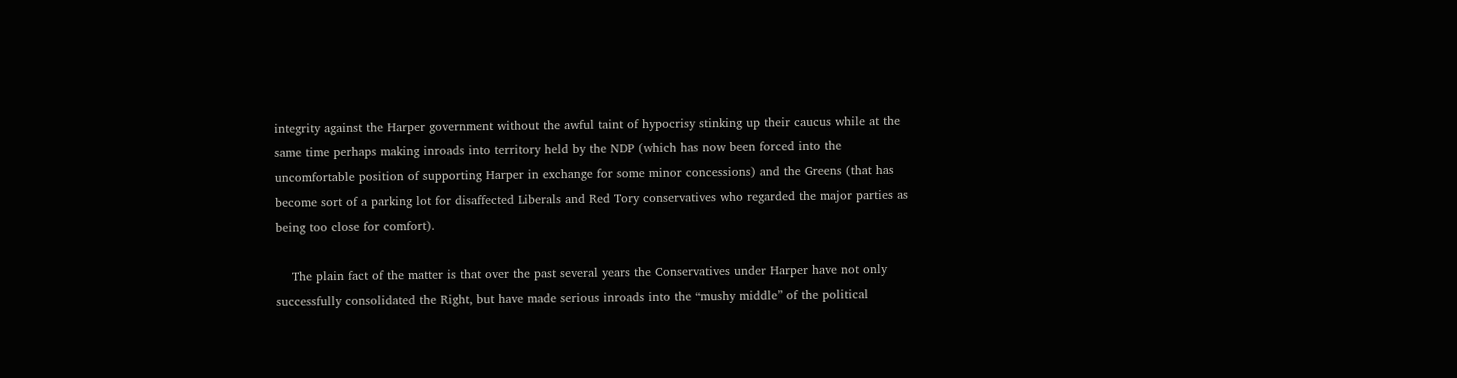integrity against the Harper government without the awful taint of hypocrisy stinking up their caucus while at the same time perhaps making inroads into territory held by the NDP (which has now been forced into the uncomfortable position of supporting Harper in exchange for some minor concessions) and the Greens (that has become sort of a parking lot for disaffected Liberals and Red Tory conservatives who regarded the major parties as being too close for comfort).

    The plain fact of the matter is that over the past several years the Conservatives under Harper have not only successfully consolidated the Right, but have made serious inroads into the “mushy middle” of the political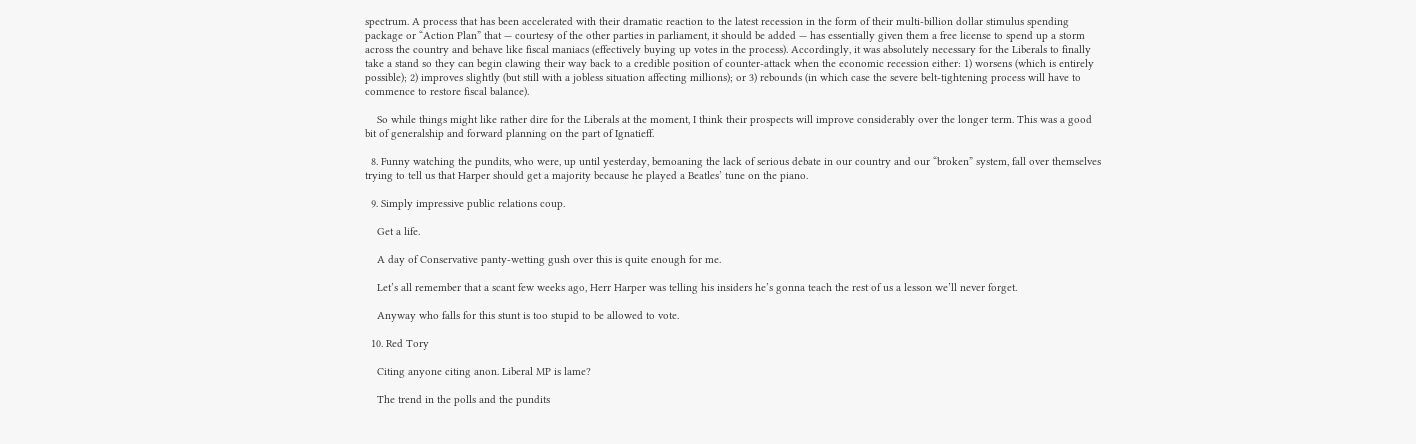spectrum. A process that has been accelerated with their dramatic reaction to the latest recession in the form of their multi-billion dollar stimulus spending package or “Action Plan” that — courtesy of the other parties in parliament, it should be added — has essentially given them a free license to spend up a storm across the country and behave like fiscal maniacs (effectively buying up votes in the process). Accordingly, it was absolutely necessary for the Liberals to finally take a stand so they can begin clawing their way back to a credible position of counter-attack when the economic recession either: 1) worsens (which is entirely possible); 2) improves slightly (but still with a jobless situation affecting millions); or 3) rebounds (in which case the severe belt-tightening process will have to commence to restore fiscal balance).

    So while things might like rather dire for the Liberals at the moment, I think their prospects will improve considerably over the longer term. This was a good bit of generalship and forward planning on the part of Ignatieff.

  8. Funny watching the pundits, who were, up until yesterday, bemoaning the lack of serious debate in our country and our “broken” system, fall over themselves trying to tell us that Harper should get a majority because he played a Beatles’ tune on the piano.

  9. Simply impressive public relations coup.

    Get a life.

    A day of Conservative panty-wetting gush over this is quite enough for me.

    Let’s all remember that a scant few weeks ago, Herr Harper was telling his insiders he’s gonna teach the rest of us a lesson we’ll never forget.

    Anyway who falls for this stunt is too stupid to be allowed to vote.

  10. Red Tory

    Citing anyone citing anon. Liberal MP is lame?

    The trend in the polls and the pundits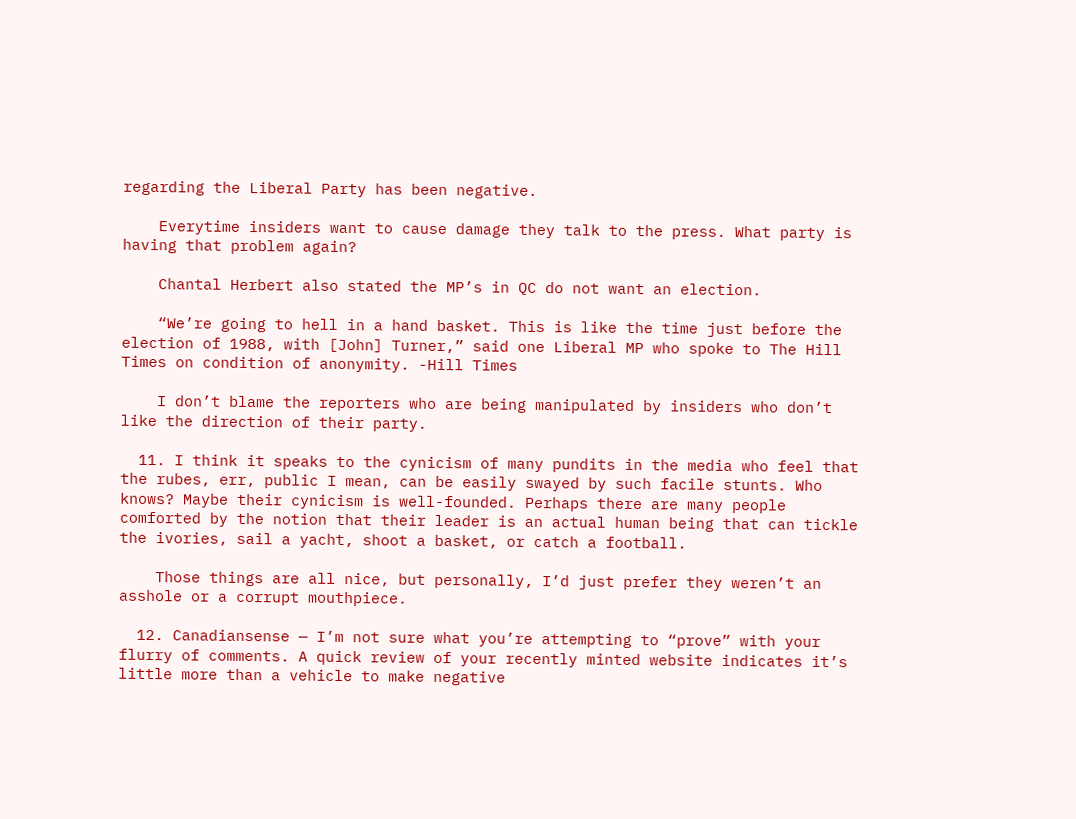regarding the Liberal Party has been negative.

    Everytime insiders want to cause damage they talk to the press. What party is having that problem again?

    Chantal Herbert also stated the MP’s in QC do not want an election.

    “We’re going to hell in a hand basket. This is like the time just before the election of 1988, with [John] Turner,” said one Liberal MP who spoke to The Hill Times on condition of anonymity. -Hill Times

    I don’t blame the reporters who are being manipulated by insiders who don’t like the direction of their party.

  11. I think it speaks to the cynicism of many pundits in the media who feel that the rubes, err, public I mean, can be easily swayed by such facile stunts. Who knows? Maybe their cynicism is well-founded. Perhaps there are many people comforted by the notion that their leader is an actual human being that can tickle the ivories, sail a yacht, shoot a basket, or catch a football.

    Those things are all nice, but personally, I’d just prefer they weren’t an asshole or a corrupt mouthpiece.

  12. Canadiansense — I’m not sure what you’re attempting to “prove” with your flurry of comments. A quick review of your recently minted website indicates it’s little more than a vehicle to make negative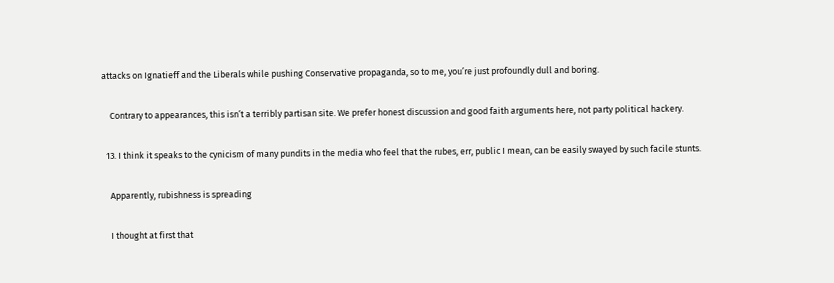attacks on Ignatieff and the Liberals while pushing Conservative propaganda, so to me, you’re just profoundly dull and boring.

    Contrary to appearances, this isn’t a terribly partisan site. We prefer honest discussion and good faith arguments here, not party political hackery.

  13. I think it speaks to the cynicism of many pundits in the media who feel that the rubes, err, public I mean, can be easily swayed by such facile stunts.

    Apparently, rubishness is spreading

    I thought at first that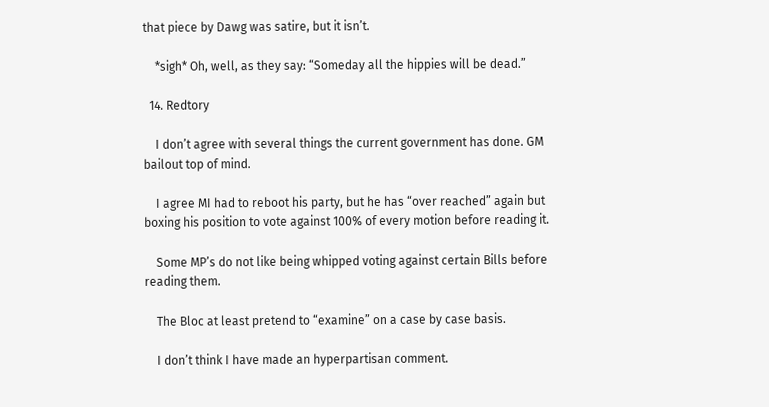that piece by Dawg was satire, but it isn’t.

    *sigh* Oh, well, as they say: “Someday all the hippies will be dead.”

  14. Redtory

    I don’t agree with several things the current government has done. GM bailout top of mind.

    I agree MI had to reboot his party, but he has “over reached” again but boxing his position to vote against 100% of every motion before reading it.

    Some MP’s do not like being whipped voting against certain Bills before reading them.

    The Bloc at least pretend to “examine” on a case by case basis.

    I don’t think I have made an hyperpartisan comment.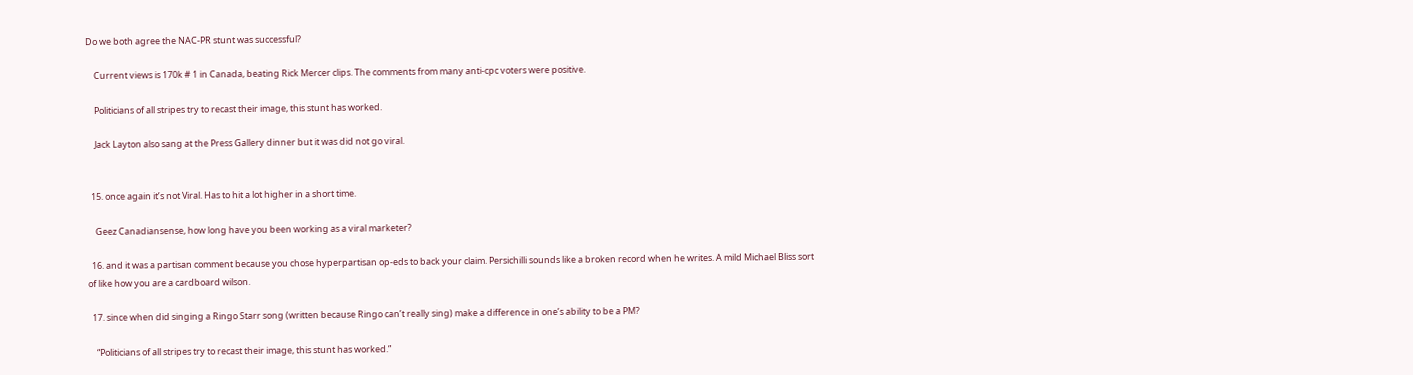Do we both agree the NAC-PR stunt was successful?

    Current views is 170k # 1 in Canada, beating Rick Mercer clips. The comments from many anti-cpc voters were positive.

    Politicians of all stripes try to recast their image, this stunt has worked.

    Jack Layton also sang at the Press Gallery dinner but it was did not go viral.


  15. once again it’s not Viral. Has to hit a lot higher in a short time.

    Geez Canadiansense, how long have you been working as a viral marketer?

  16. and it was a partisan comment because you chose hyperpartisan op-eds to back your claim. Persichilli sounds like a broken record when he writes. A mild Michael Bliss sort of like how you are a cardboard wilson.

  17. since when did singing a Ringo Starr song (written because Ringo can’t really sing) make a difference in one’s ability to be a PM?

    “Politicians of all stripes try to recast their image, this stunt has worked.”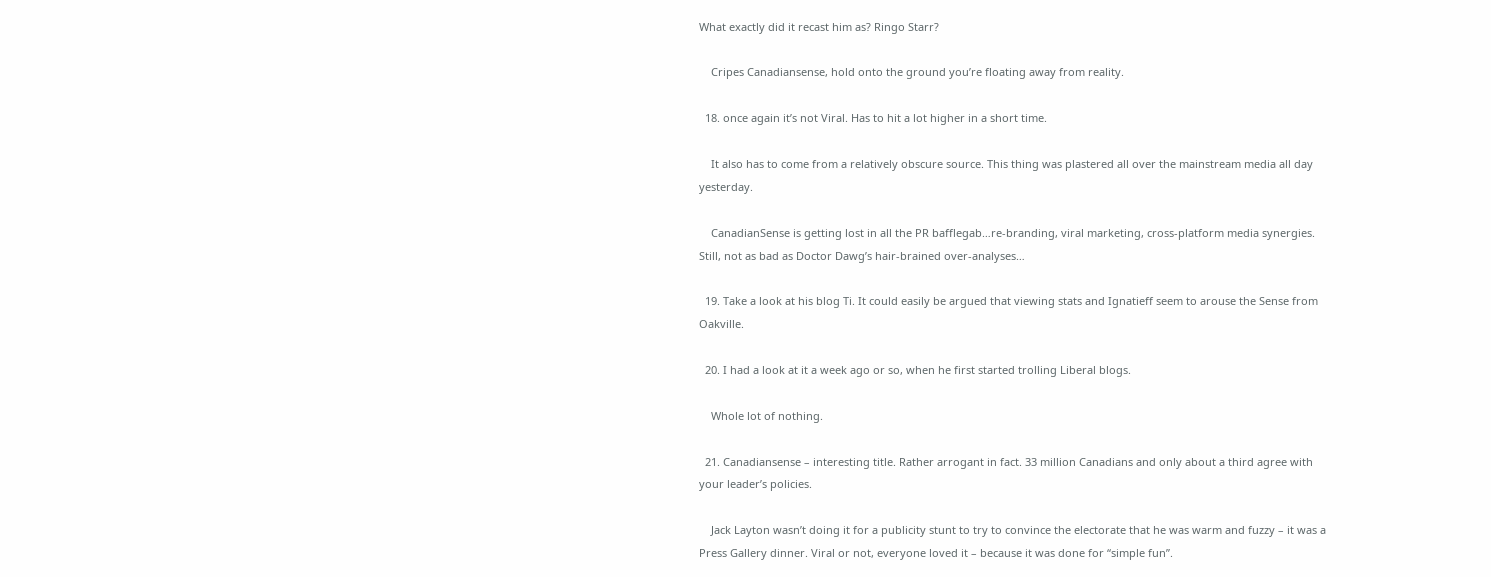What exactly did it recast him as? Ringo Starr?

    Cripes Canadiansense, hold onto the ground you’re floating away from reality.

  18. once again it’s not Viral. Has to hit a lot higher in a short time.

    It also has to come from a relatively obscure source. This thing was plastered all over the mainstream media all day yesterday.

    CanadianSense is getting lost in all the PR bafflegab…re-branding, viral marketing, cross-platform media synergies. Still, not as bad as Doctor Dawg’s hair-brained over-analyses…

  19. Take a look at his blog Ti. It could easily be argued that viewing stats and Ignatieff seem to arouse the Sense from Oakville.

  20. I had a look at it a week ago or so, when he first started trolling Liberal blogs.

    Whole lot of nothing.

  21. Canadiansense – interesting title. Rather arrogant in fact. 33 million Canadians and only about a third agree with your leader’s policies.

    Jack Layton wasn’t doing it for a publicity stunt to try to convince the electorate that he was warm and fuzzy – it was a Press Gallery dinner. Viral or not, everyone loved it – because it was done for “simple fun”.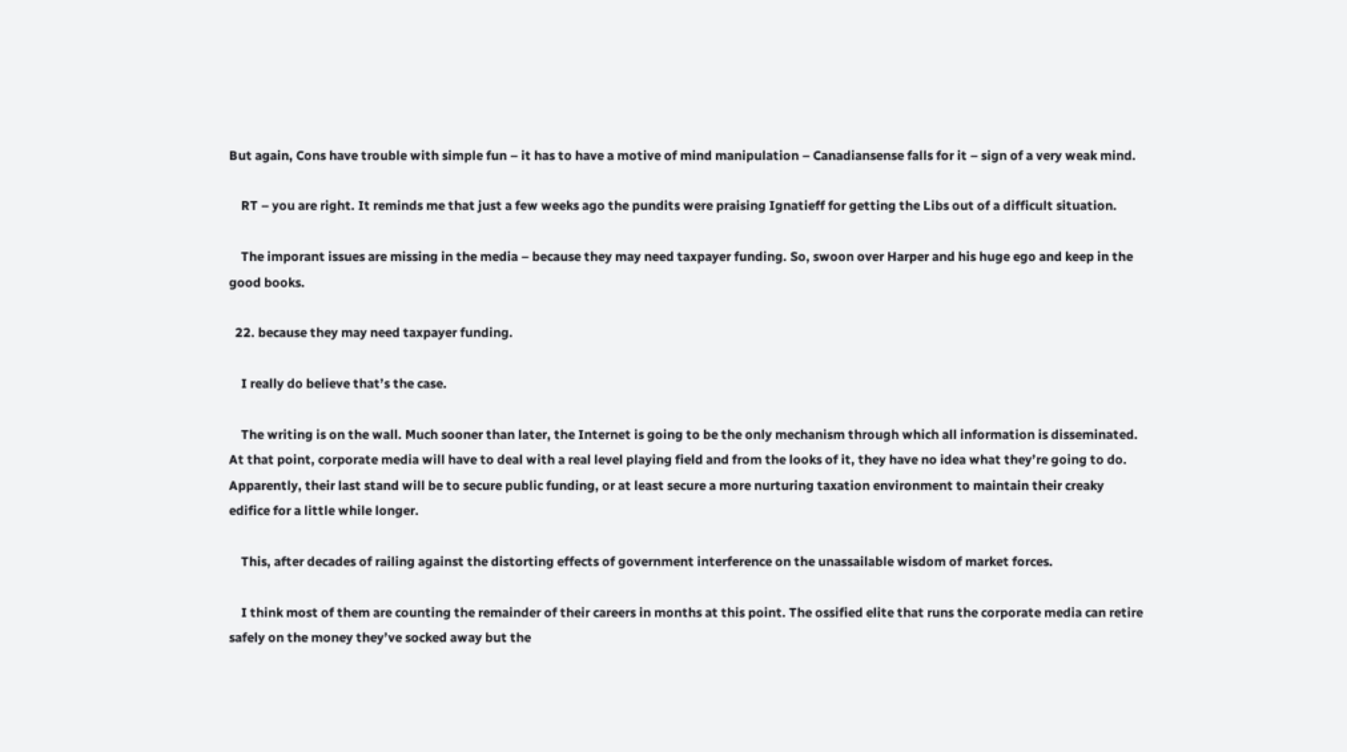But again, Cons have trouble with simple fun – it has to have a motive of mind manipulation – Canadiansense falls for it – sign of a very weak mind.

    RT – you are right. It reminds me that just a few weeks ago the pundits were praising Ignatieff for getting the Libs out of a difficult situation.

    The imporant issues are missing in the media – because they may need taxpayer funding. So, swoon over Harper and his huge ego and keep in the good books.

  22. because they may need taxpayer funding.

    I really do believe that’s the case.

    The writing is on the wall. Much sooner than later, the Internet is going to be the only mechanism through which all information is disseminated. At that point, corporate media will have to deal with a real level playing field and from the looks of it, they have no idea what they’re going to do. Apparently, their last stand will be to secure public funding, or at least secure a more nurturing taxation environment to maintain their creaky edifice for a little while longer.

    This, after decades of railing against the distorting effects of government interference on the unassailable wisdom of market forces.

    I think most of them are counting the remainder of their careers in months at this point. The ossified elite that runs the corporate media can retire safely on the money they’ve socked away but the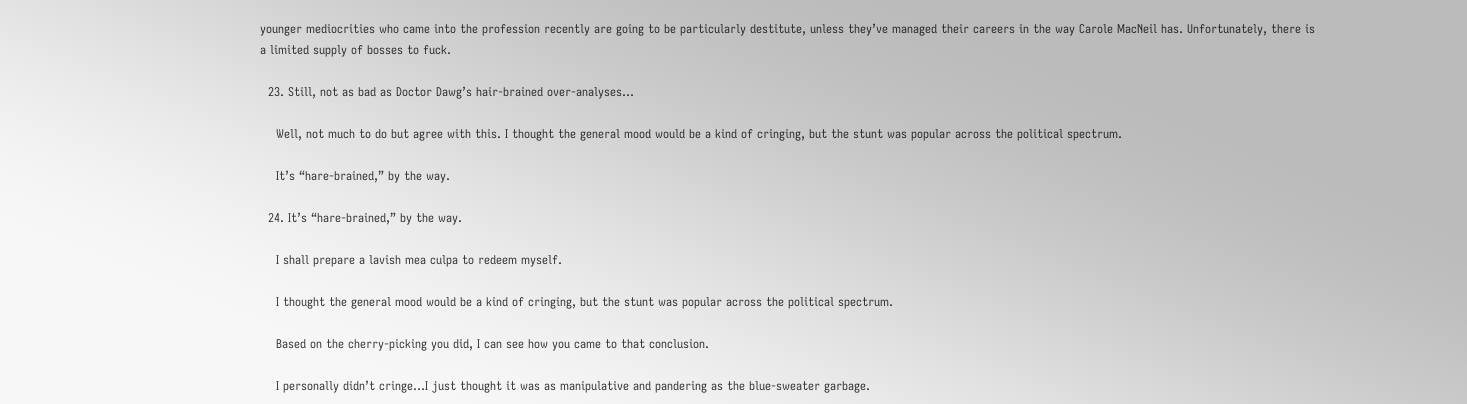younger mediocrities who came into the profession recently are going to be particularly destitute, unless they’ve managed their careers in the way Carole MacNeil has. Unfortunately, there is a limited supply of bosses to fuck.

  23. Still, not as bad as Doctor Dawg’s hair-brained over-analyses…

    Well, not much to do but agree with this. I thought the general mood would be a kind of cringing, but the stunt was popular across the political spectrum.

    It’s “hare-brained,” by the way.

  24. It’s “hare-brained,” by the way.

    I shall prepare a lavish mea culpa to redeem myself.

    I thought the general mood would be a kind of cringing, but the stunt was popular across the political spectrum.

    Based on the cherry-picking you did, I can see how you came to that conclusion.

    I personally didn’t cringe…I just thought it was as manipulative and pandering as the blue-sweater garbage.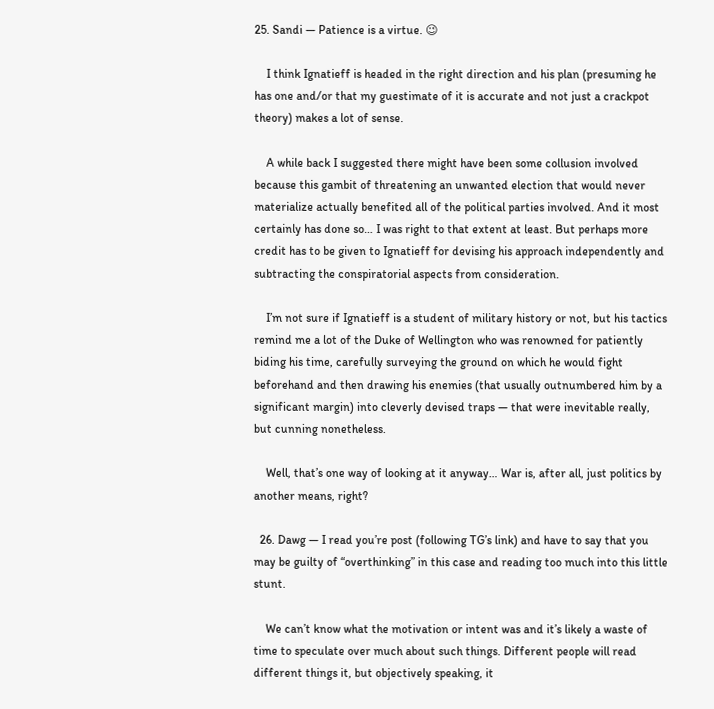25. Sandi — Patience is a virtue. 😉

    I think Ignatieff is headed in the right direction and his plan (presuming he has one and/or that my guestimate of it is accurate and not just a crackpot theory) makes a lot of sense.

    A while back I suggested there might have been some collusion involved because this gambit of threatening an unwanted election that would never materialize actually benefited all of the political parties involved. And it most certainly has done so… I was right to that extent at least. But perhaps more credit has to be given to Ignatieff for devising his approach independently and subtracting the conspiratorial aspects from consideration.

    I’m not sure if Ignatieff is a student of military history or not, but his tactics remind me a lot of the Duke of Wellington who was renowned for patiently biding his time, carefully surveying the ground on which he would fight beforehand and then drawing his enemies (that usually outnumbered him by a significant margin) into cleverly devised traps — that were inevitable really, but cunning nonetheless.

    Well, that’s one way of looking at it anyway… War is, after all, just politics by another means, right?

  26. Dawg — I read you’re post (following TG’s link) and have to say that you may be guilty of “overthinking” in this case and reading too much into this little stunt.

    We can’t know what the motivation or intent was and it’s likely a waste of time to speculate over much about such things. Different people will read different things it, but objectively speaking, it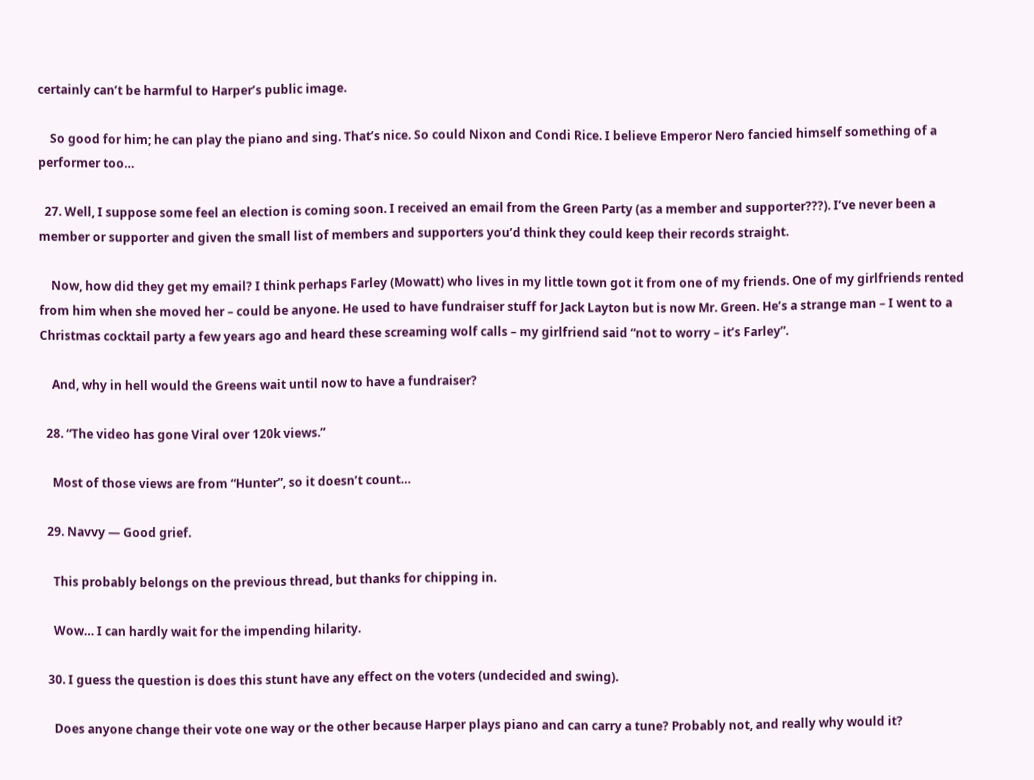certainly can’t be harmful to Harper’s public image.

    So good for him; he can play the piano and sing. That’s nice. So could Nixon and Condi Rice. I believe Emperor Nero fancied himself something of a performer too…

  27. Well, I suppose some feel an election is coming soon. I received an email from the Green Party (as a member and supporter???). I’ve never been a member or supporter and given the small list of members and supporters you’d think they could keep their records straight.

    Now, how did they get my email? I think perhaps Farley (Mowatt) who lives in my little town got it from one of my friends. One of my girlfriends rented from him when she moved her – could be anyone. He used to have fundraiser stuff for Jack Layton but is now Mr. Green. He’s a strange man – I went to a Christmas cocktail party a few years ago and heard these screaming wolf calls – my girlfriend said “not to worry – it’s Farley”.

    And, why in hell would the Greens wait until now to have a fundraiser?

  28. “The video has gone Viral over 120k views.”

    Most of those views are from “Hunter”, so it doesn’t count…

  29. Navvy — Good grief.

    This probably belongs on the previous thread, but thanks for chipping in.

    Wow… I can hardly wait for the impending hilarity.

  30. I guess the question is does this stunt have any effect on the voters (undecided and swing).

    Does anyone change their vote one way or the other because Harper plays piano and can carry a tune? Probably not, and really why would it?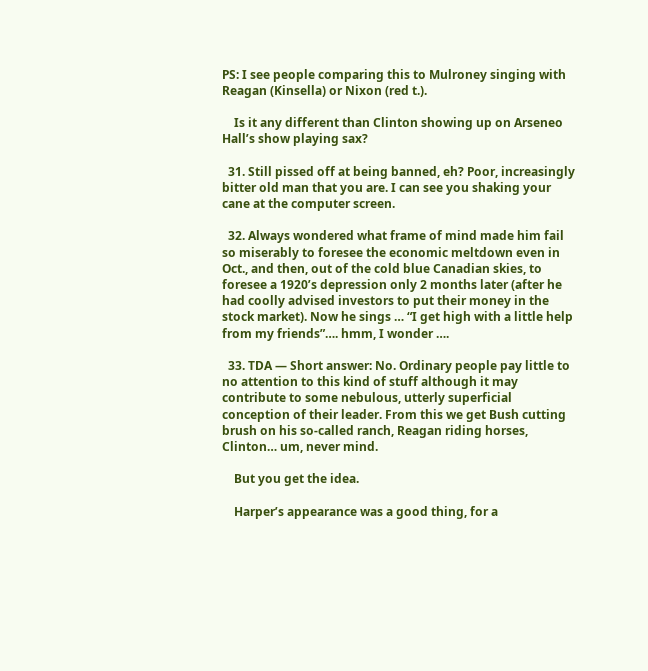PS: I see people comparing this to Mulroney singing with Reagan (Kinsella) or Nixon (red t.).

    Is it any different than Clinton showing up on Arseneo Hall’s show playing sax?

  31. Still pissed off at being banned, eh? Poor, increasingly bitter old man that you are. I can see you shaking your cane at the computer screen.

  32. Always wondered what frame of mind made him fail so miserably to foresee the economic meltdown even in Oct., and then, out of the cold blue Canadian skies, to foresee a 1920’s depression only 2 months later (after he had coolly advised investors to put their money in the stock market). Now he sings … “I get high with a little help from my friends”…. hmm, I wonder ….

  33. TDA — Short answer: No. Ordinary people pay little to no attention to this kind of stuff although it may contribute to some nebulous, utterly superficial conception of their leader. From this we get Bush cutting brush on his so-called ranch, Reagan riding horses, Clinton… um, never mind.

    But you get the idea.

    Harper’s appearance was a good thing, for a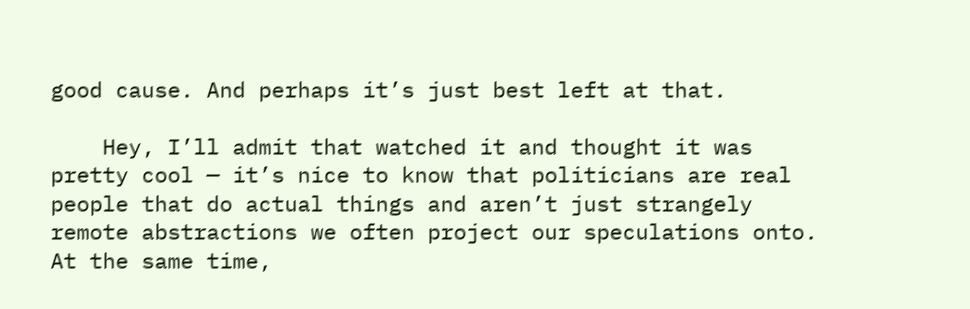good cause. And perhaps it’s just best left at that.

    Hey, I’ll admit that watched it and thought it was pretty cool — it’s nice to know that politicians are real people that do actual things and aren’t just strangely remote abstractions we often project our speculations onto. At the same time,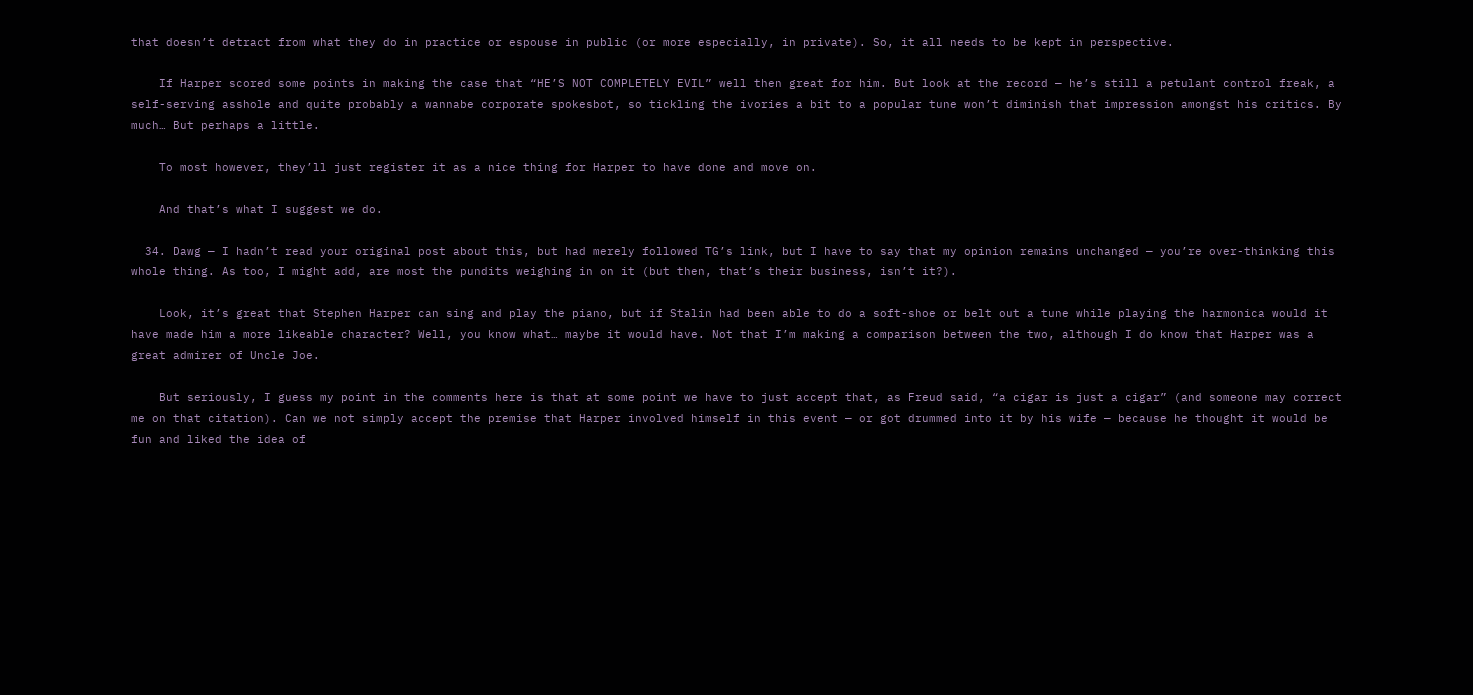that doesn’t detract from what they do in practice or espouse in public (or more especially, in private). So, it all needs to be kept in perspective.

    If Harper scored some points in making the case that “HE’S NOT COMPLETELY EVIL” well then great for him. But look at the record — he’s still a petulant control freak, a self-serving asshole and quite probably a wannabe corporate spokesbot, so tickling the ivories a bit to a popular tune won’t diminish that impression amongst his critics. By much… But perhaps a little.

    To most however, they’ll just register it as a nice thing for Harper to have done and move on.

    And that’s what I suggest we do.

  34. Dawg — I hadn’t read your original post about this, but had merely followed TG’s link, but I have to say that my opinion remains unchanged — you’re over-thinking this whole thing. As too, I might add, are most the pundits weighing in on it (but then, that’s their business, isn’t it?).

    Look, it’s great that Stephen Harper can sing and play the piano, but if Stalin had been able to do a soft-shoe or belt out a tune while playing the harmonica would it have made him a more likeable character? Well, you know what… maybe it would have. Not that I’m making a comparison between the two, although I do know that Harper was a great admirer of Uncle Joe.

    But seriously, I guess my point in the comments here is that at some point we have to just accept that, as Freud said, “a cigar is just a cigar” (and someone may correct me on that citation). Can we not simply accept the premise that Harper involved himself in this event — or got drummed into it by his wife — because he thought it would be fun and liked the idea of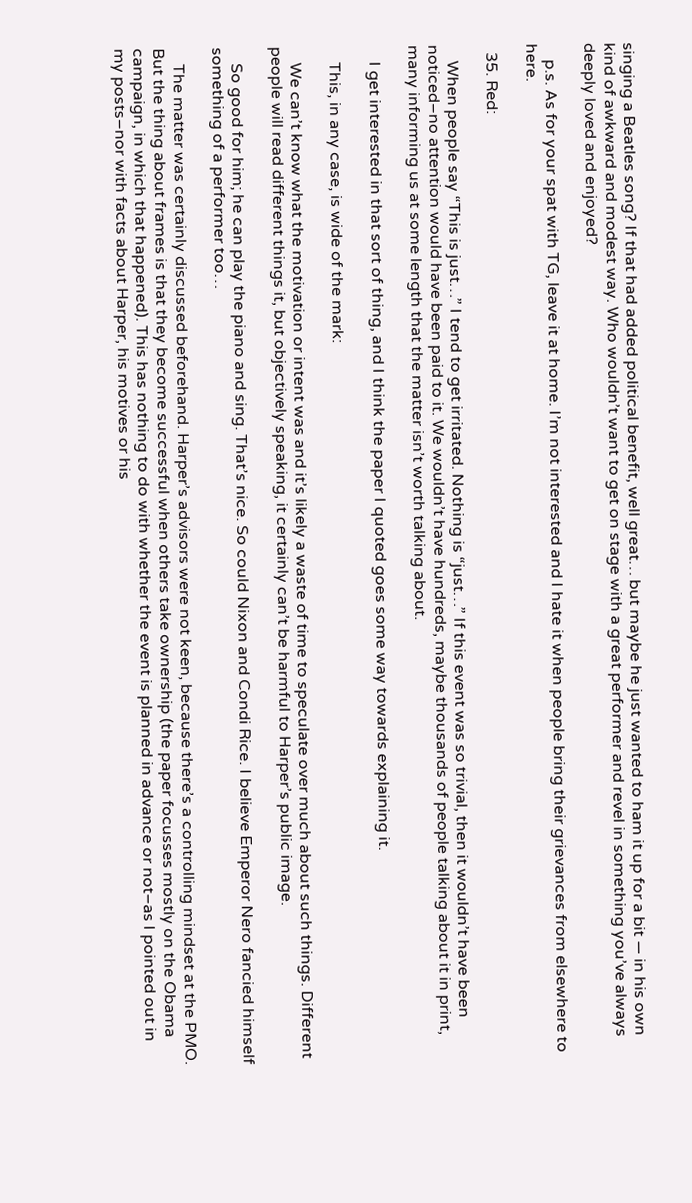singing a Beatles song? If that had added political benefit, well great… but maybe he just wanted to ham it up for a bit — in his own kind of awkward and modest way. Who wouldn’t want to get on stage with a great performer and revel in something you’ve always deeply loved and enjoyed?

    p.s. As for your spat with TG, leave it at home. I’m not interested and I hate it when people bring their grievances from elsewhere to here.

  35. Red:

    When people say “This is just…” I tend to get irritated. Nothing is “just…” If this event was so trivial, then it wouldn’t have been noticed–no attention would have been paid to it. We wouldn’t have hundreds, maybe thousands of people talking about it in print, many informing us at some length that the matter isn’t worth talking about.

    I get interested in that sort of thing, and I think the paper I quoted goes some way towards explaining it.

    This, in any case, is wide of the mark:

    We can’t know what the motivation or intent was and it’s likely a waste of time to speculate over much about such things. Different people will read different things it, but objectively speaking, it certainly can’t be harmful to Harper’s public image.

    So good for him; he can play the piano and sing. That’s nice. So could Nixon and Condi Rice. I believe Emperor Nero fancied himself something of a performer too…

    The matter was certainly discussed beforehand. Harper’s advisors were not keen, because there’s a controlling mindset at the PMO. But the thing about frames is that they become successful when others take ownership (the paper focusses mostly on the Obama campaign, in which that happened). This has nothing to do with whether the event is planned in advance or not–as I pointed out in my posts–nor with facts about Harper, his motives or his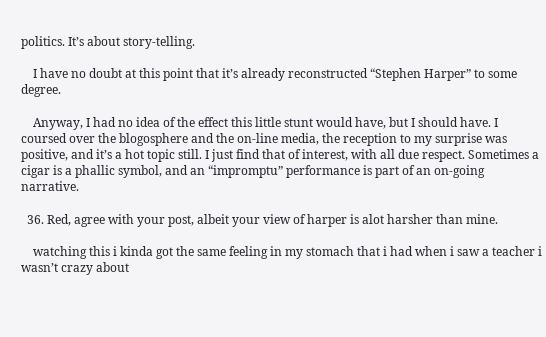politics. It’s about story-telling.

    I have no doubt at this point that it’s already reconstructed “Stephen Harper” to some degree.

    Anyway, I had no idea of the effect this little stunt would have, but I should have. I coursed over the blogosphere and the on-line media, the reception to my surprise was positive, and it’s a hot topic still. I just find that of interest, with all due respect. Sometimes a cigar is a phallic symbol, and an “impromptu” performance is part of an on-going narrative.

  36. Red, agree with your post, albeit your view of harper is alot harsher than mine.

    watching this i kinda got the same feeling in my stomach that i had when i saw a teacher i wasn’t crazy about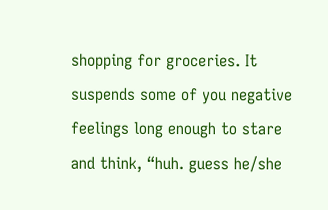shopping for groceries. It suspends some of you negative feelings long enough to stare and think, “huh. guess he/she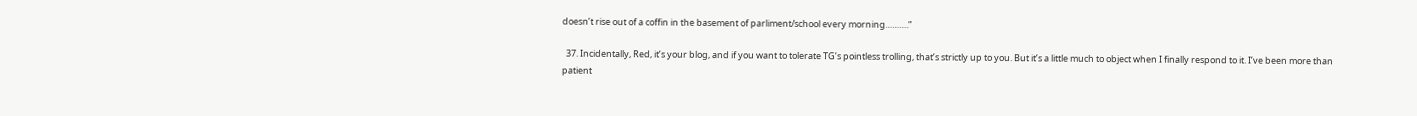doesn’t rise out of a coffin in the basement of parliment/school every morning……….”

  37. Incidentally, Red, it’s your blog, and if you want to tolerate TG’s pointless trolling, that’s strictly up to you. But it’s a little much to object when I finally respond to it. I’ve been more than patient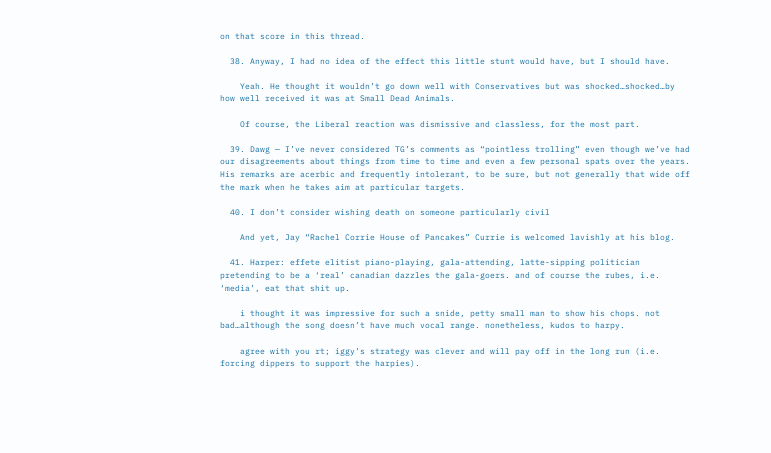on that score in this thread.

  38. Anyway, I had no idea of the effect this little stunt would have, but I should have.

    Yeah. He thought it wouldn’t go down well with Conservatives but was shocked…shocked…by how well received it was at Small Dead Animals.

    Of course, the Liberal reaction was dismissive and classless, for the most part.

  39. Dawg — I’ve never considered TG’s comments as “pointless trolling” even though we’ve had our disagreements about things from time to time and even a few personal spats over the years. His remarks are acerbic and frequently intolerant, to be sure, but not generally that wide off the mark when he takes aim at particular targets.

  40. I don’t consider wishing death on someone particularly civil

    And yet, Jay “Rachel Corrie House of Pancakes” Currie is welcomed lavishly at his blog.

  41. Harper: effete elitist piano-playing, gala-attending, latte-sipping politician pretending to be a ‘real’ canadian dazzles the gala-goers. and of course the rubes, i.e. ‘media’, eat that shit up.

    i thought it was impressive for such a snide, petty small man to show his chops. not bad…although the song doesn’t have much vocal range. nonetheless, kudos to harpy.

    agree with you rt; iggy’s strategy was clever and will pay off in the long run (i.e. forcing dippers to support the harpies).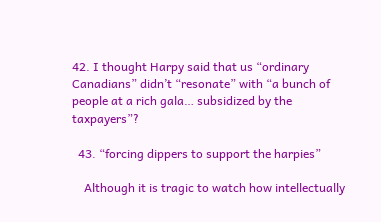42. I thought Harpy said that us “ordinary Canadians” didn’t “resonate” with “a bunch of people at a rich gala… subsidized by the taxpayers”?

  43. “forcing dippers to support the harpies”

    Although it is tragic to watch how intellectually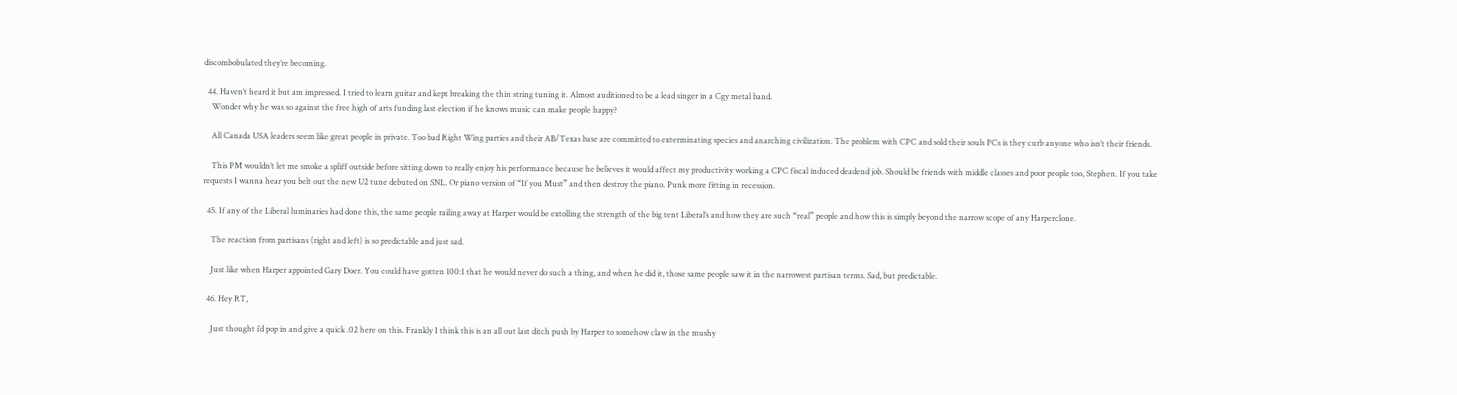discombobulated they’re becoming.

  44. Haven’t heard it but am impressed. I tried to learn guitar and kept breaking the thin string tuning it. Almost auditioned to be a lead singer in a Cgy metal band.
    Wonder why he was so against the free high of arts funding last election if he knows music can make people happy?

    All Canada USA leaders seem like great people in private. Too bad Right Wing parties and their AB/Texas base are committed to exterminating species and anarching civilization. The problem with CPC and sold their souls PCs is they curb anyone who isn’t their friends.

    This PM wouldn’t let me smoke a spliff outside before sitting down to really enjoy his performance because he believes it would affect my productivity working a CPC fiscal induced deadend job. Should be friends with middle classes and poor people too, Stephen. If you take requests I wanna hear you belt out the new U2 tune debuted on SNL. Or piano version of “If you Must” and then destroy the piano. Punk more fitting in recession.

  45. If any of the Liberal luminaries had done this, the same people railing away at Harper would be extolling the strength of the big tent Liberal’s and how they are such “real” people and how this is simply beyond the narrow scope of any Harperclone.

    The reaction from partisans (right and left) is so predictable and just sad.

    Just like when Harper appointed Gary Doer. You could have gotten 100:1 that he would never do such a thing, and when he did it, those same people saw it in the narrowest partisan terms. Sad, but predictable.

  46. Hey RT,

    Just thought i’d pop in and give a quick .02 here on this. Frankly I think this is an all out last ditch push by Harper to somehow claw in the mushy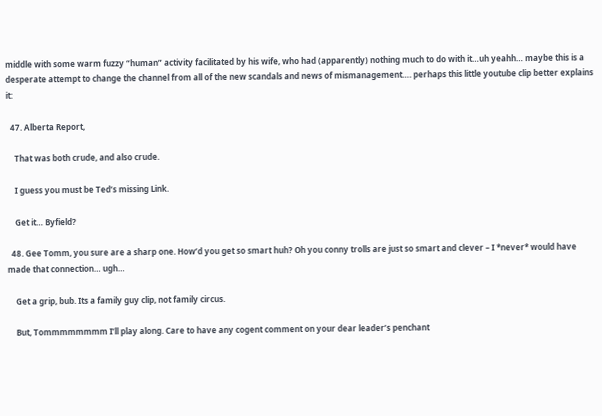middle with some warm fuzzy “human” activity facilitated by his wife, who had (apparently) nothing much to do with it…uh yeahh… maybe this is a desperate attempt to change the channel from all of the new scandals and news of mismanagement…. perhaps this little youtube clip better explains it:

  47. Alberta Report,

    That was both crude, and also crude.

    I guess you must be Ted’s missing Link.

    Get it… Byfield?

  48. Gee Tomm, you sure are a sharp one. How’d you get so smart huh? Oh you conny trolls are just so smart and clever – I *never* would have made that connection… ugh…

    Get a grip, bub. Its a family guy clip, not family circus.

    But, Tommmmmmmm I’ll play along. Care to have any cogent comment on your dear leader’s penchant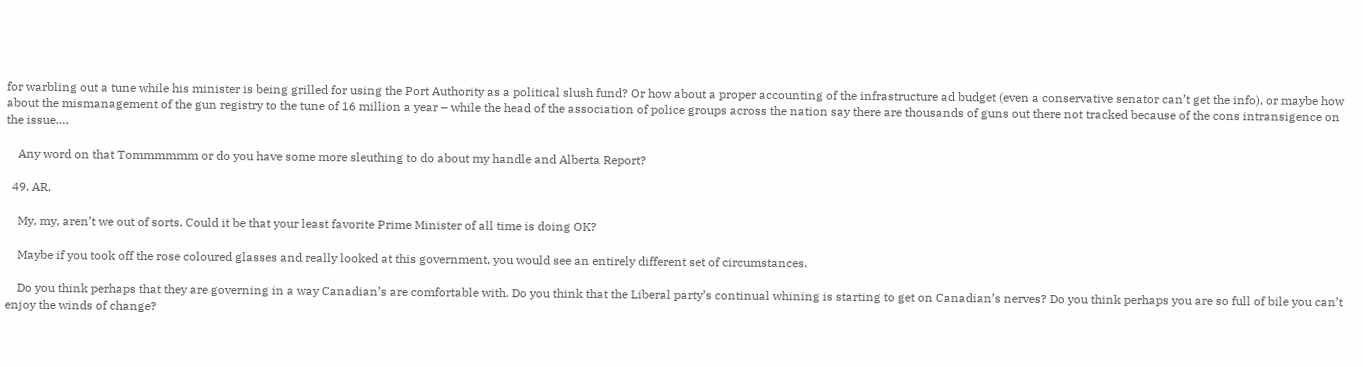for warbling out a tune while his minister is being grilled for using the Port Authority as a political slush fund? Or how about a proper accounting of the infrastructure ad budget (even a conservative senator can’t get the info), or maybe how about the mismanagement of the gun registry to the tune of 16 million a year – while the head of the association of police groups across the nation say there are thousands of guns out there not tracked because of the cons intransigence on the issue….

    Any word on that Tommmmmm or do you have some more sleuthing to do about my handle and Alberta Report?

  49. AR,

    My, my, aren’t we out of sorts. Could it be that your least favorite Prime Minister of all time is doing OK?

    Maybe if you took off the rose coloured glasses and really looked at this government, you would see an entirely different set of circumstances.

    Do you think perhaps that they are governing in a way Canadian’s are comfortable with. Do you think that the Liberal party’s continual whining is starting to get on Canadian’s nerves? Do you think perhaps you are so full of bile you can’t enjoy the winds of change?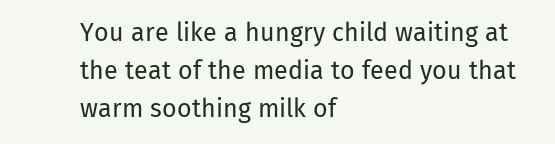You are like a hungry child waiting at the teat of the media to feed you that warm soothing milk of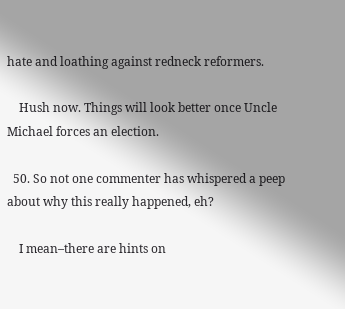hate and loathing against redneck reformers.

    Hush now. Things will look better once Uncle Michael forces an election.

  50. So not one commenter has whispered a peep about why this really happened, eh?

    I mean–there are hints on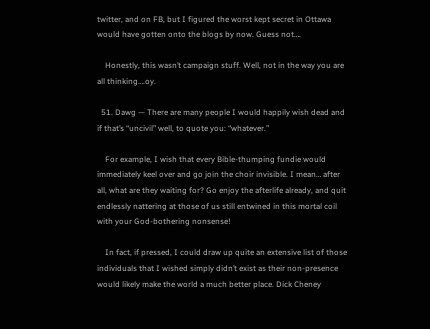twitter, and on FB, but I figured the worst kept secret in Ottawa would have gotten onto the blogs by now. Guess not….

    Honestly, this wasn’t campaign stuff. Well, not in the way you are all thinking….oy.

  51. Dawg — There are many people I would happily wish dead and if that’s “uncivil” well, to quote you: “whatever.”

    For example, I wish that every Bible-thumping fundie would immediately keel over and go join the choir invisible. I mean… after all, what are they waiting for? Go enjoy the afterlife already, and quit endlessly nattering at those of us still entwined in this mortal coil with your God-bothering nonsense!

    In fact, if pressed, I could draw up quite an extensive list of those individuals that I wished simply didn’t exist as their non-presence would likely make the world a much better place. Dick Cheney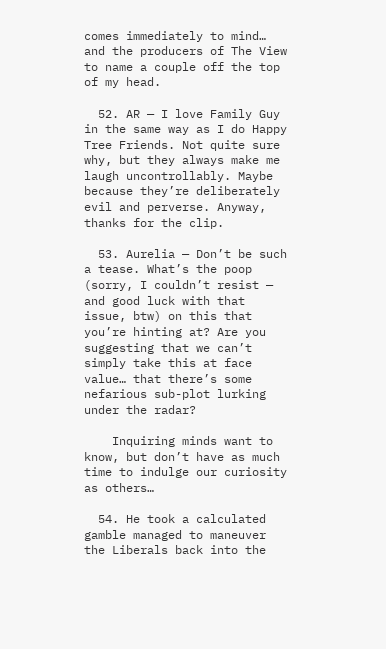comes immediately to mind… and the producers of The View to name a couple off the top of my head.

  52. AR — I love Family Guy in the same way as I do Happy Tree Friends. Not quite sure why, but they always make me laugh uncontrollably. Maybe because they’re deliberately evil and perverse. Anyway, thanks for the clip.

  53. Aurelia — Don’t be such a tease. What’s the poop (sorry, I couldn’t resist — and good luck with that issue, btw) on this that you’re hinting at? Are you suggesting that we can’t simply take this at face value… that there’s some nefarious sub-plot lurking under the radar?

    Inquiring minds want to know, but don’t have as much time to indulge our curiosity as others…

  54. He took a calculated gamble managed to maneuver the Liberals back into the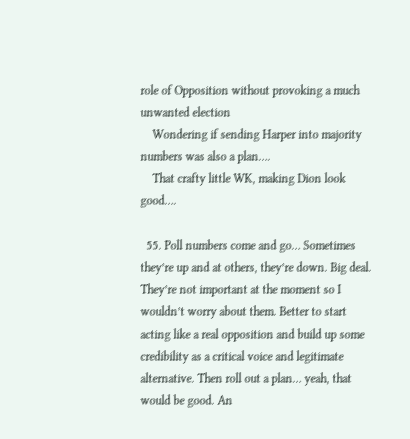role of Opposition without provoking a much unwanted election
    Wondering if sending Harper into majority numbers was also a plan….
    That crafty little WK, making Dion look good….

  55. Poll numbers come and go… Sometimes they’re up and at others, they’re down. Big deal. They’re not important at the moment so I wouldn’t worry about them. Better to start acting like a real opposition and build up some credibility as a critical voice and legitimate alternative. Then roll out a plan… yeah, that would be good. An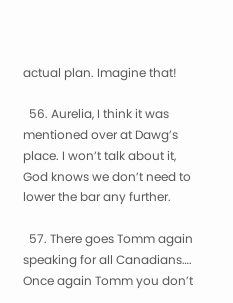actual plan. Imagine that!

  56. Aurelia, I think it was mentioned over at Dawg’s place. I won’t talk about it, God knows we don’t need to lower the bar any further.

  57. There goes Tomm again speaking for all Canadians…. Once again Tomm you don’t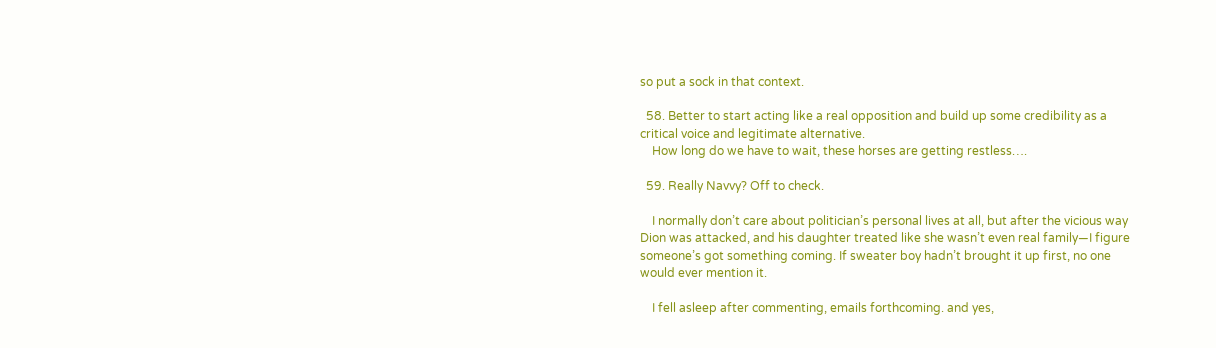so put a sock in that context.

  58. Better to start acting like a real opposition and build up some credibility as a critical voice and legitimate alternative.
    How long do we have to wait, these horses are getting restless….

  59. Really Navvy? Off to check.

    I normally don’t care about politician’s personal lives at all, but after the vicious way Dion was attacked, and his daughter treated like she wasn’t even real family—I figure someone’s got something coming. If sweater boy hadn’t brought it up first, no one would ever mention it.

    I fell asleep after commenting, emails forthcoming. and yes,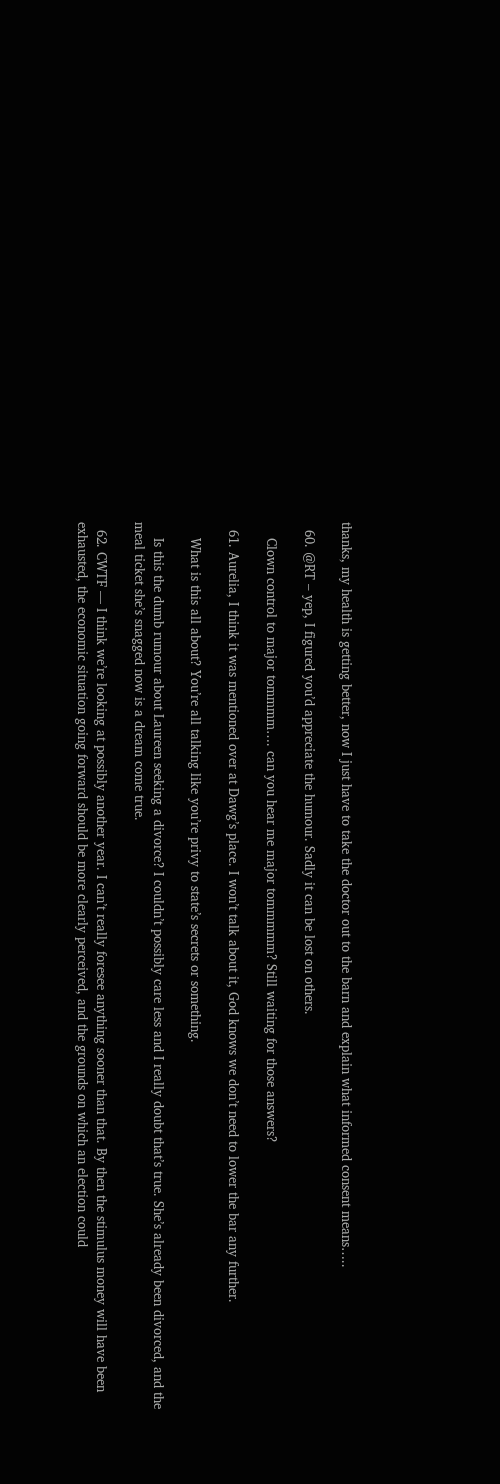thanks, my health is getting better, now I just have to take the doctor out to the barn and explain what informed consent means…..

  60. @RT – yep, I figured you’d appreciate the humour. Sadly it can be lost on others.

    Clown control to major tommmm…. can you hear me major tommmmm? Still waiting for those answers?

  61. Aurelia, I think it was mentioned over at Dawg’s place. I won’t talk about it, God knows we don’t need to lower the bar any further.

    What is this all about? You’re all talking like you’re privy to state’s secrets or something.

    Is this the dumb rumour about Laureen seeking a divorce? I couldn’t possibly care less and I really doubt that’s true. She’s already been divorced, and the meal ticket she’s snagged now is a dream come true.

  62. CWTF — I think we’re looking at possibly another year. I can’t really foresee anything sooner than that. By then the stimulus money will have been exhausted, the economic situation going forward should be more clearly perceived, and the grounds on which an election could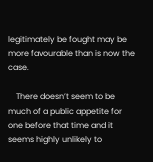legitimately be fought may be more favourable than is now the case.

    There doesn’t seem to be much of a public appetite for one before that time and it seems highly unlikely to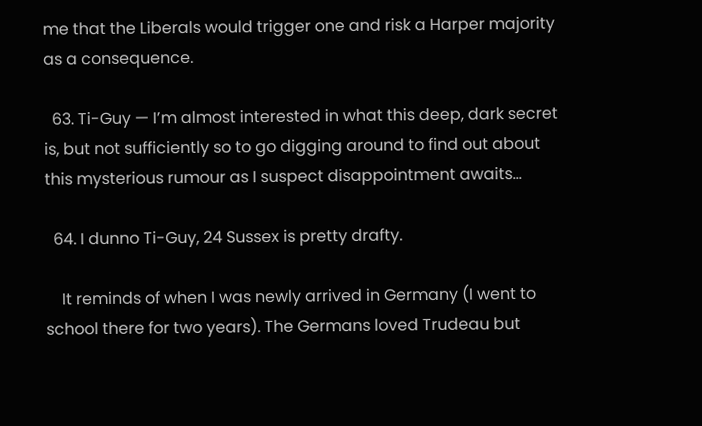me that the Liberals would trigger one and risk a Harper majority as a consequence.

  63. Ti-Guy — I’m almost interested in what this deep, dark secret is, but not sufficiently so to go digging around to find out about this mysterious rumour as I suspect disappointment awaits…

  64. I dunno Ti-Guy, 24 Sussex is pretty drafty.

    It reminds of when I was newly arrived in Germany (I went to school there for two years). The Germans loved Trudeau but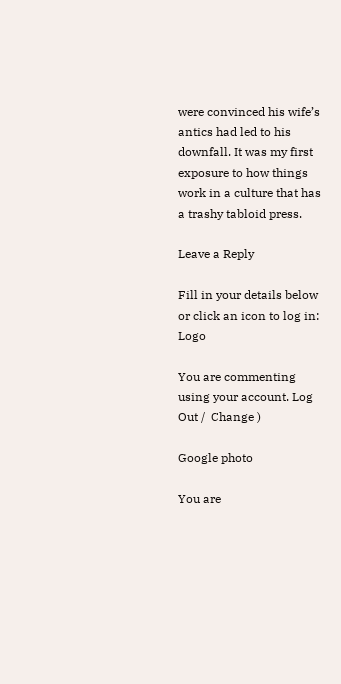were convinced his wife’s antics had led to his downfall. It was my first exposure to how things work in a culture that has a trashy tabloid press.

Leave a Reply

Fill in your details below or click an icon to log in: Logo

You are commenting using your account. Log Out /  Change )

Google photo

You are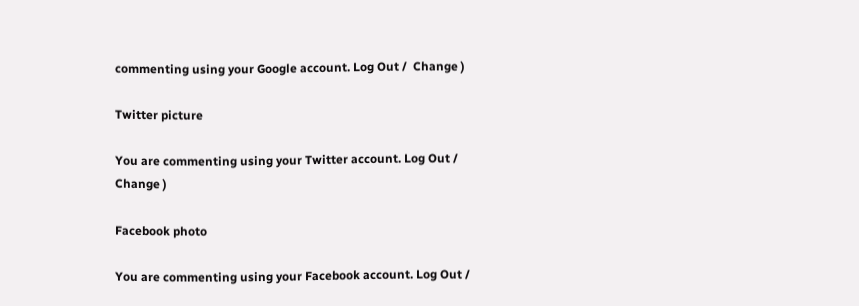commenting using your Google account. Log Out /  Change )

Twitter picture

You are commenting using your Twitter account. Log Out /  Change )

Facebook photo

You are commenting using your Facebook account. Log Out /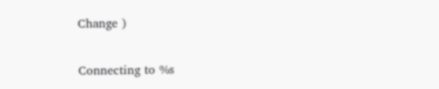Change )

Connecting to %s